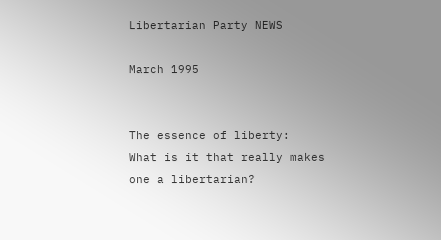Libertarian Party NEWS

March 1995


The essence of liberty:
What is it that really makes one a libertarian?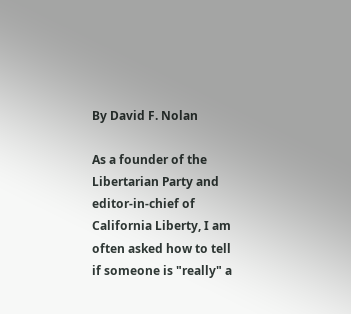By David F. Nolan

As a founder of the Libertarian Party and editor-in-chief of California Liberty, I am often asked how to tell if someone is "really" a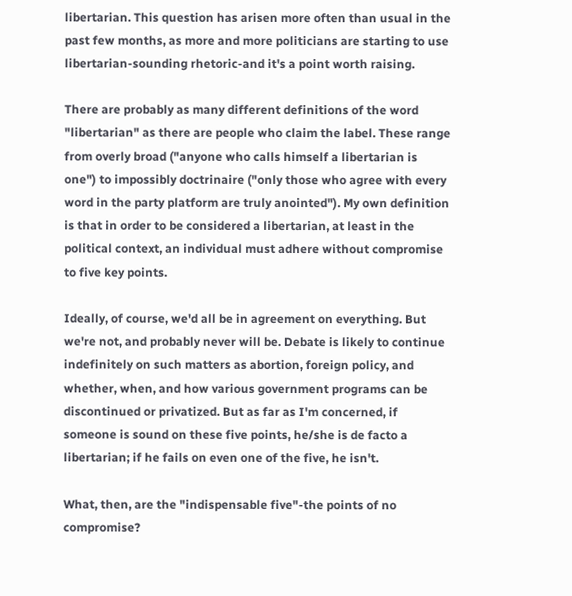libertarian. This question has arisen more often than usual in the past few months, as more and more politicians are starting to use libertarian-sounding rhetoric-and it's a point worth raising.

There are probably as many different definitions of the word "libertarian" as there are people who claim the label. These range from overly broad ("anyone who calls himself a libertarian is one") to impossibly doctrinaire ("only those who agree with every word in the party platform are truly anointed"). My own definition is that in order to be considered a libertarian, at least in the political context, an individual must adhere without compromise to five key points.

Ideally, of course, we'd all be in agreement on everything. But we're not, and probably never will be. Debate is likely to continue indefinitely on such matters as abortion, foreign policy, and whether, when, and how various government programs can be discontinued or privatized. But as far as I'm concerned, if someone is sound on these five points, he/she is de facto a libertarian; if he fails on even one of the five, he isn't.

What, then, are the "indispensable five"-the points of no compromise?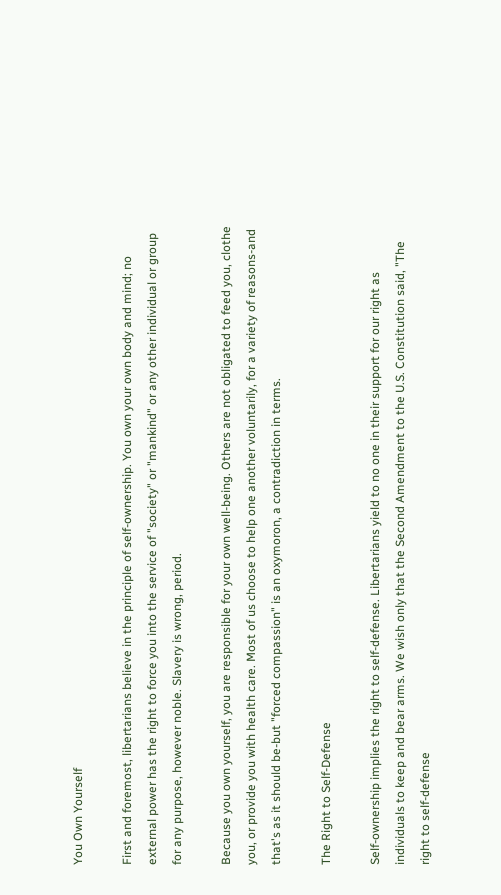You Own Yourself

First and foremost, libertarians believe in the principle of self-ownership. You own your own body and mind; no external power has the right to force you into the service of "society" or "mankind" or any other individual or group for any purpose, however noble. Slavery is wrong, period.

Because you own yourself, you are responsible for your own well-being. Others are not obligated to feed you, clothe you, or provide you with health care. Most of us choose to help one another voluntarily, for a variety of reasons-and that's as it should be-but "forced compassion" is an oxymoron, a contradiction in terms.

The Right to Self-Defense

Self-ownership implies the right to self-defense. Libertarians yield to no one in their support for our right as individuals to keep and bear arms. We wish only that the Second Amendment to the U.S. Constitution said, "The right to self-defense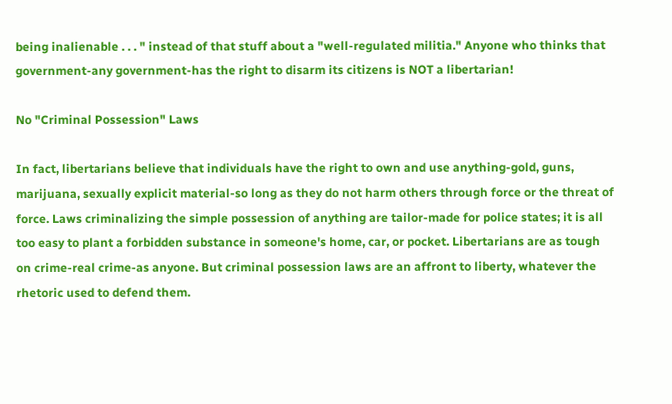being inalienable . . . " instead of that stuff about a "well-regulated militia." Anyone who thinks that government-any government-has the right to disarm its citizens is NOT a libertarian!

No "Criminal Possession" Laws

In fact, libertarians believe that individuals have the right to own and use anything-gold, guns, marijuana, sexually explicit material-so long as they do not harm others through force or the threat of force. Laws criminalizing the simple possession of anything are tailor-made for police states; it is all too easy to plant a forbidden substance in someone's home, car, or pocket. Libertarians are as tough on crime-real crime-as anyone. But criminal possession laws are an affront to liberty, whatever the rhetoric used to defend them.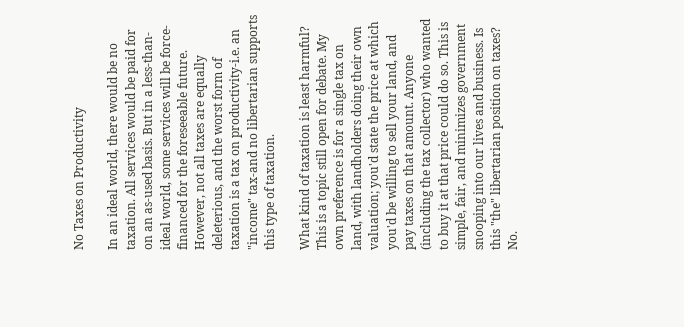No Taxes on Productivity

In an ideal world, there would be no taxation. All services would be paid for on an as-used basis. But in a less-than-ideal world, some services will be force-financed for the foreseeable future. However, not all taxes are equally deleterious, and the worst form of taxation is a tax on productivity-i.e. an "income" tax-and no libertarian supports this type of taxation.

What kind of taxation is least harmful? This is a topic still open for debate. My own preference is for a single tax on land, with landholders doing their own valuation; you'd state the price at which you'd be willing to sell your land, and pay taxes on that amount. Anyone (including the tax collector) who wanted to buy it at that price could do so. This is simple, fair, and minimizes government snooping into our lives and business. Is this "the" libertarian position on taxes? No.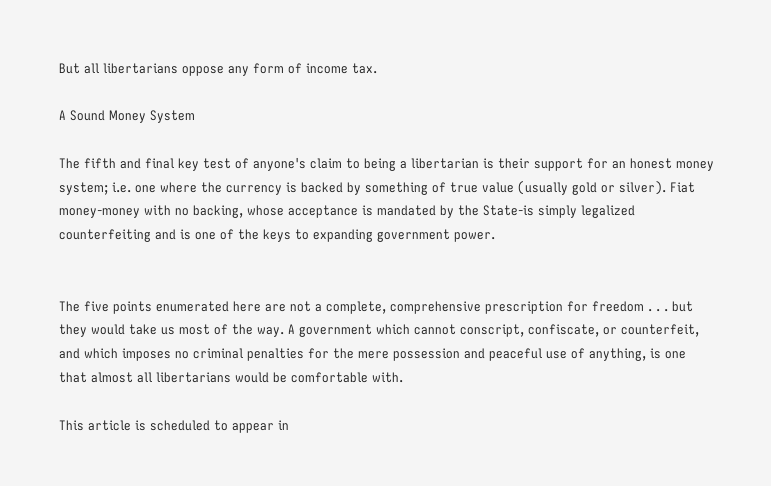But all libertarians oppose any form of income tax.

A Sound Money System

The fifth and final key test of anyone's claim to being a libertarian is their support for an honest money system; i.e. one where the currency is backed by something of true value (usually gold or silver). Fiat money-money with no backing, whose acceptance is mandated by the State-is simply legalized counterfeiting and is one of the keys to expanding government power.


The five points enumerated here are not a complete, comprehensive prescription for freedom . . . but they would take us most of the way. A government which cannot conscript, confiscate, or counterfeit, and which imposes no criminal penalties for the mere possession and peaceful use of anything, is one that almost all libertarians would be comfortable with.

This article is scheduled to appear in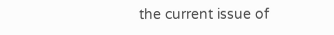the current issue of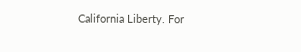California Liberty. For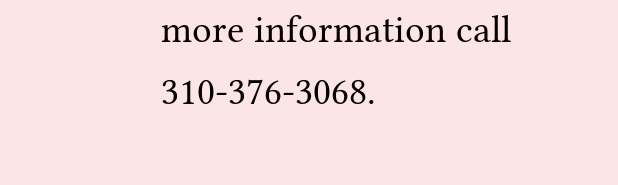more information call 310-376-3068.